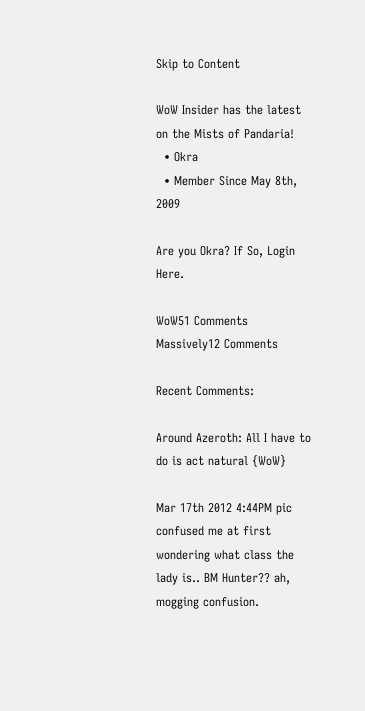Skip to Content

WoW Insider has the latest on the Mists of Pandaria!
  • Okra
  • Member Since May 8th, 2009

Are you Okra? If So, Login Here.

WoW51 Comments
Massively12 Comments

Recent Comments:

Around Azeroth: All I have to do is act natural {WoW}

Mar 17th 2012 4:44PM pic confused me at first wondering what class the lady is.. BM Hunter?? ah, mogging confusion.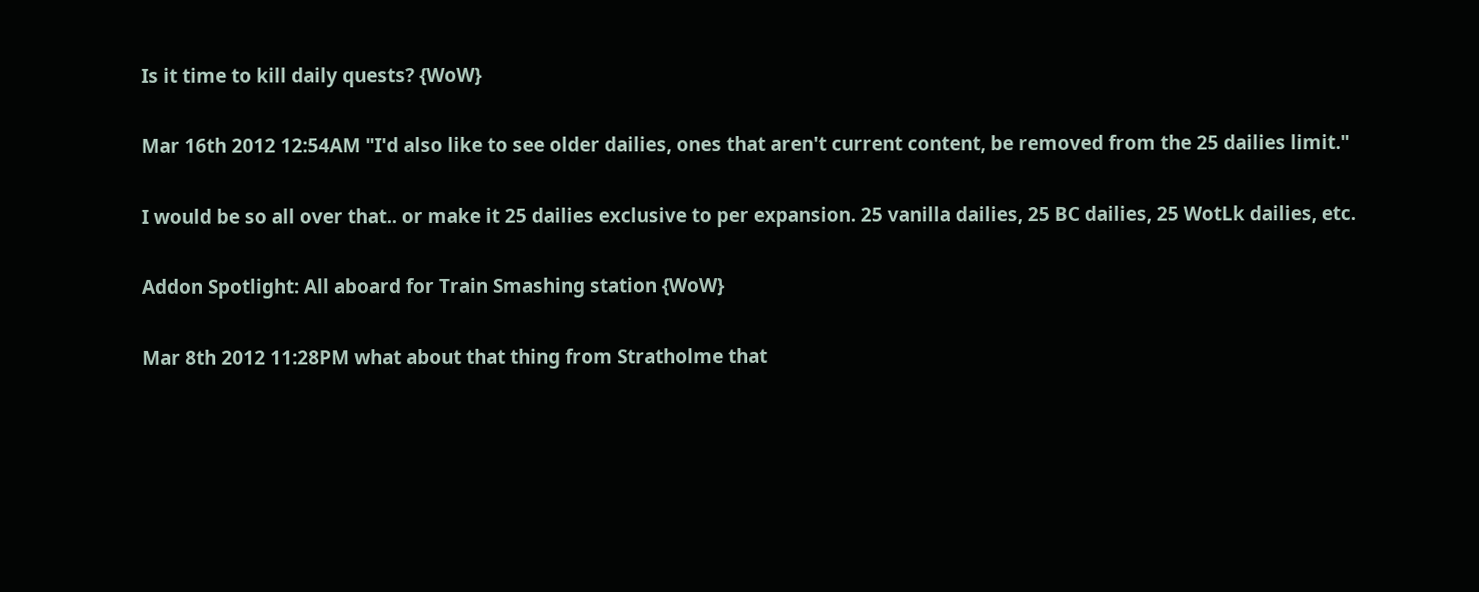Is it time to kill daily quests? {WoW}

Mar 16th 2012 12:54AM "I'd also like to see older dailies, ones that aren't current content, be removed from the 25 dailies limit."

I would be so all over that.. or make it 25 dailies exclusive to per expansion. 25 vanilla dailies, 25 BC dailies, 25 WotLk dailies, etc.

Addon Spotlight: All aboard for Train Smashing station {WoW}

Mar 8th 2012 11:28PM what about that thing from Stratholme that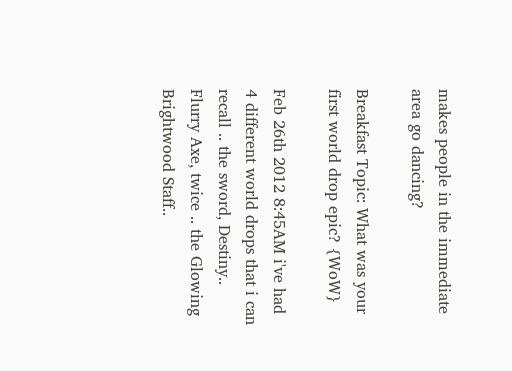makes people in the immediate area go dancing?

Breakfast Topic: What was your first world drop epic? {WoW}

Feb 26th 2012 8:45AM i've had 4 different world drops that i can recall .. the sword, Destiny.. Flurry Axe, twice .. the Glowing Brightwood Staff..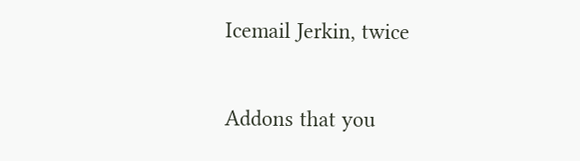Icemail Jerkin, twice

Addons that you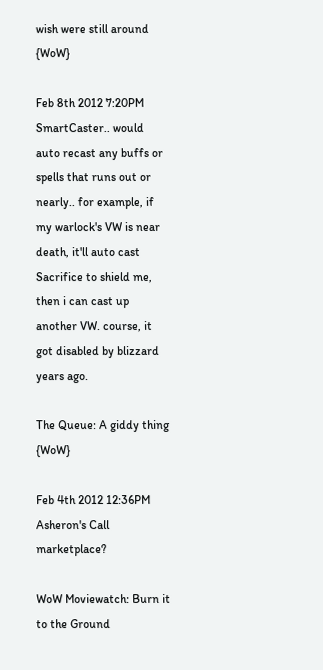wish were still around {WoW}

Feb 8th 2012 7:20PM SmartCaster.. would auto recast any buffs or spells that runs out or nearly.. for example, if my warlock's VW is near death, it'll auto cast Sacrifice to shield me, then i can cast up another VW. course, it got disabled by blizzard years ago.

The Queue: A giddy thing {WoW}

Feb 4th 2012 12:36PM Asheron's Call marketplace?

WoW Moviewatch: Burn it to the Ground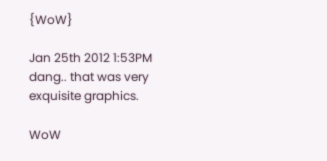{WoW}

Jan 25th 2012 1:53PM dang.. that was very exquisite graphics.

WoW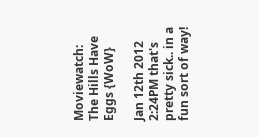Moviewatch: The Hills Have Eggs {WoW}

Jan 12th 2012 2:24PM that's pretty sick.. in a fun sort of way!